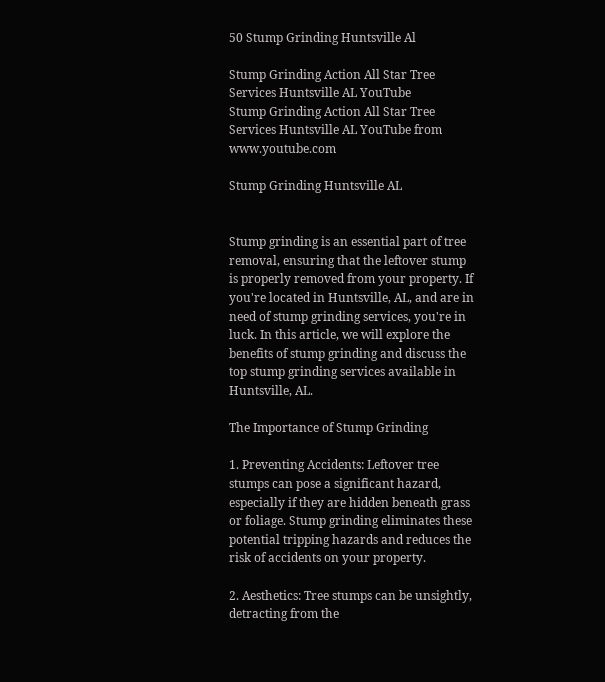50 Stump Grinding Huntsville Al

Stump Grinding Action All Star Tree Services Huntsville AL YouTube
Stump Grinding Action All Star Tree Services Huntsville AL YouTube from www.youtube.com

Stump Grinding Huntsville AL


Stump grinding is an essential part of tree removal, ensuring that the leftover stump is properly removed from your property. If you're located in Huntsville, AL, and are in need of stump grinding services, you're in luck. In this article, we will explore the benefits of stump grinding and discuss the top stump grinding services available in Huntsville, AL.

The Importance of Stump Grinding

1. Preventing Accidents: Leftover tree stumps can pose a significant hazard, especially if they are hidden beneath grass or foliage. Stump grinding eliminates these potential tripping hazards and reduces the risk of accidents on your property.

2. Aesthetics: Tree stumps can be unsightly, detracting from the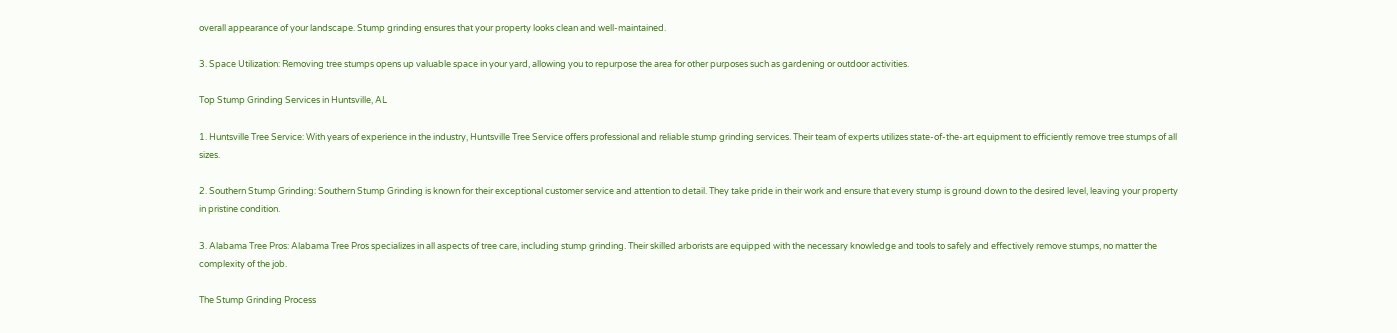overall appearance of your landscape. Stump grinding ensures that your property looks clean and well-maintained.

3. Space Utilization: Removing tree stumps opens up valuable space in your yard, allowing you to repurpose the area for other purposes such as gardening or outdoor activities.

Top Stump Grinding Services in Huntsville, AL

1. Huntsville Tree Service: With years of experience in the industry, Huntsville Tree Service offers professional and reliable stump grinding services. Their team of experts utilizes state-of-the-art equipment to efficiently remove tree stumps of all sizes.

2. Southern Stump Grinding: Southern Stump Grinding is known for their exceptional customer service and attention to detail. They take pride in their work and ensure that every stump is ground down to the desired level, leaving your property in pristine condition.

3. Alabama Tree Pros: Alabama Tree Pros specializes in all aspects of tree care, including stump grinding. Their skilled arborists are equipped with the necessary knowledge and tools to safely and effectively remove stumps, no matter the complexity of the job.

The Stump Grinding Process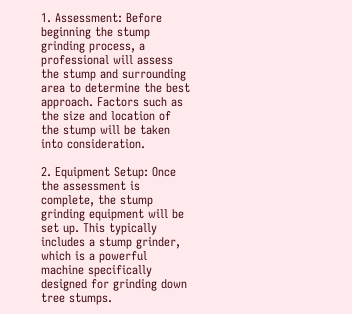1. Assessment: Before beginning the stump grinding process, a professional will assess the stump and surrounding area to determine the best approach. Factors such as the size and location of the stump will be taken into consideration.

2. Equipment Setup: Once the assessment is complete, the stump grinding equipment will be set up. This typically includes a stump grinder, which is a powerful machine specifically designed for grinding down tree stumps.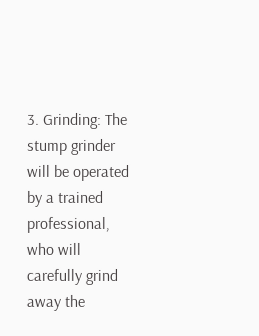3. Grinding: The stump grinder will be operated by a trained professional, who will carefully grind away the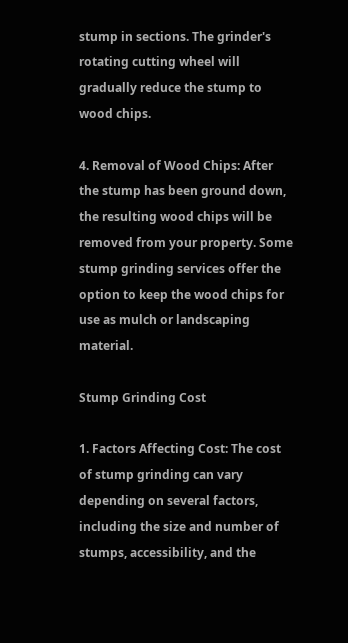stump in sections. The grinder's rotating cutting wheel will gradually reduce the stump to wood chips.

4. Removal of Wood Chips: After the stump has been ground down, the resulting wood chips will be removed from your property. Some stump grinding services offer the option to keep the wood chips for use as mulch or landscaping material.

Stump Grinding Cost

1. Factors Affecting Cost: The cost of stump grinding can vary depending on several factors, including the size and number of stumps, accessibility, and the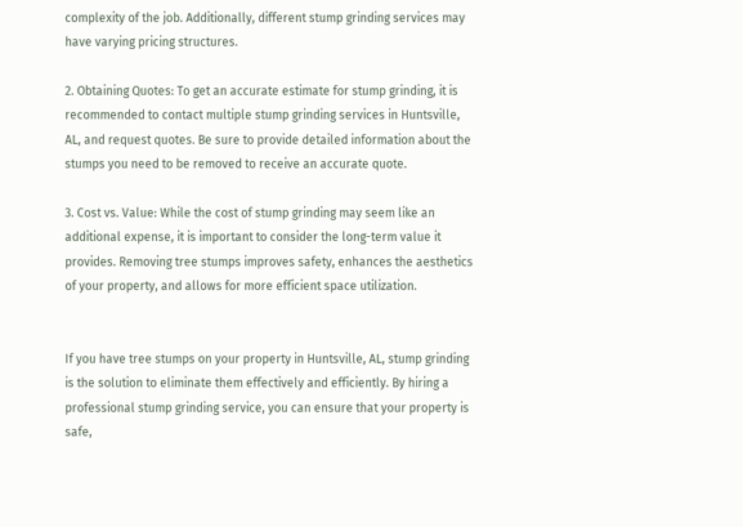complexity of the job. Additionally, different stump grinding services may have varying pricing structures.

2. Obtaining Quotes: To get an accurate estimate for stump grinding, it is recommended to contact multiple stump grinding services in Huntsville, AL, and request quotes. Be sure to provide detailed information about the stumps you need to be removed to receive an accurate quote.

3. Cost vs. Value: While the cost of stump grinding may seem like an additional expense, it is important to consider the long-term value it provides. Removing tree stumps improves safety, enhances the aesthetics of your property, and allows for more efficient space utilization.


If you have tree stumps on your property in Huntsville, AL, stump grinding is the solution to eliminate them effectively and efficiently. By hiring a professional stump grinding service, you can ensure that your property is safe,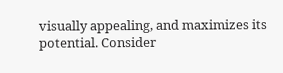visually appealing, and maximizes its potential. Consider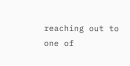reaching out to one of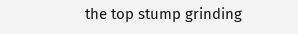the top stump grinding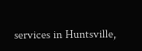services in Huntsville,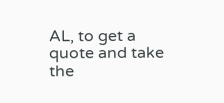AL, to get a quote and take the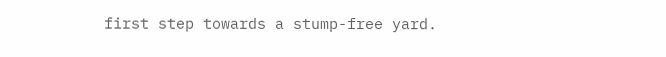first step towards a stump-free yard.